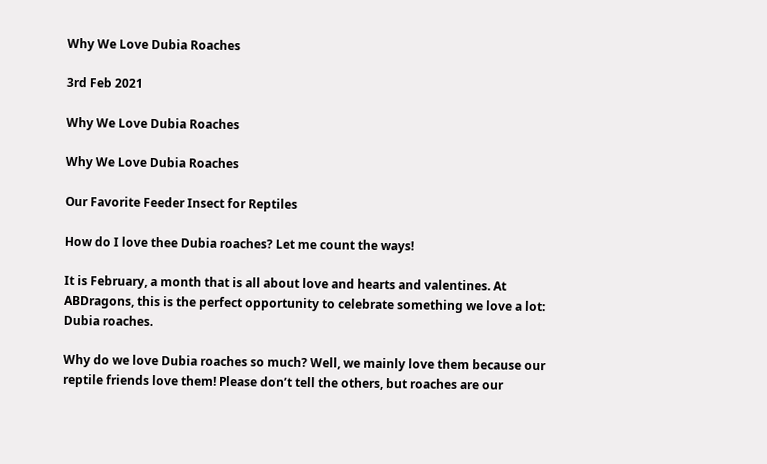Why We Love Dubia Roaches

3rd Feb 2021

Why We Love Dubia Roaches

Why We Love Dubia Roaches

Our Favorite Feeder Insect for Reptiles

How do I love thee Dubia roaches? Let me count the ways!

It is February, a month that is all about love and hearts and valentines. At ABDragons, this is the perfect opportunity to celebrate something we love a lot: Dubia roaches.

Why do we love Dubia roaches so much? Well, we mainly love them because our reptile friends love them! Please don’t tell the others, but roaches are our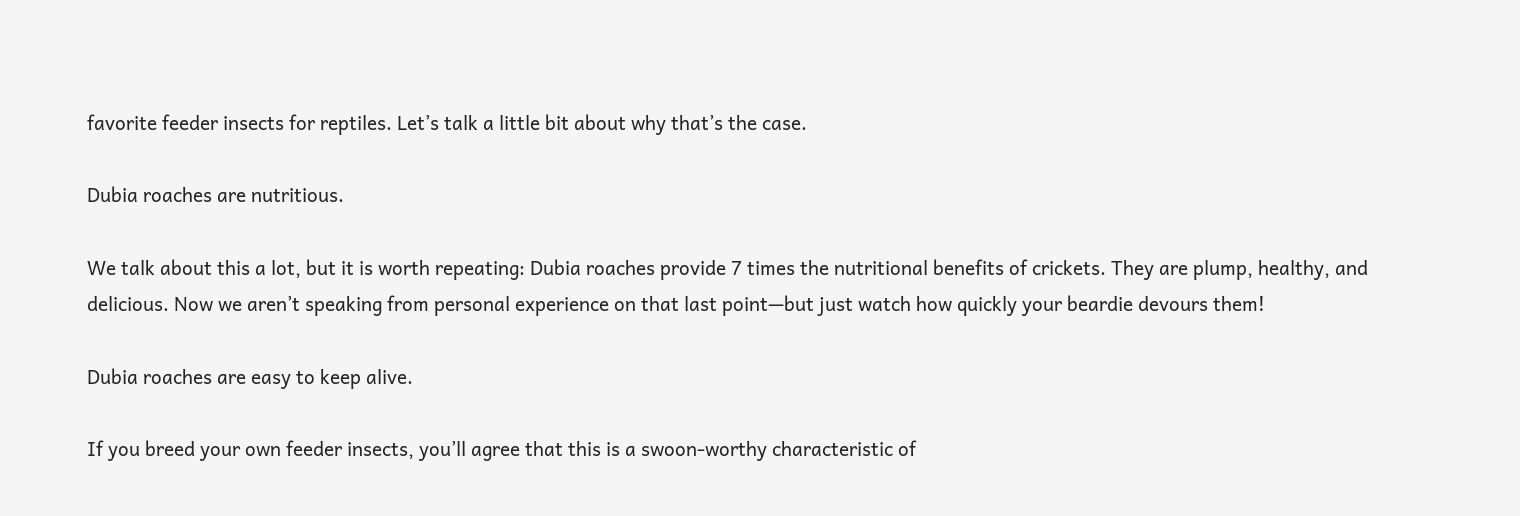favorite feeder insects for reptiles. Let’s talk a little bit about why that’s the case.

Dubia roaches are nutritious.

We talk about this a lot, but it is worth repeating: Dubia roaches provide 7 times the nutritional benefits of crickets. They are plump, healthy, and delicious. Now we aren’t speaking from personal experience on that last point—but just watch how quickly your beardie devours them!

Dubia roaches are easy to keep alive.

If you breed your own feeder insects, you’ll agree that this is a swoon-worthy characteristic of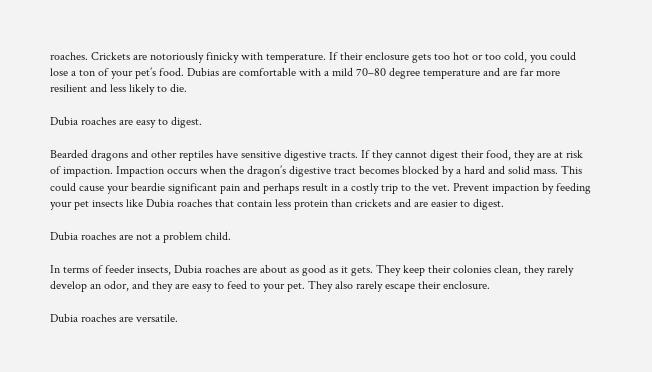roaches. Crickets are notoriously finicky with temperature. If their enclosure gets too hot or too cold, you could lose a ton of your pet’s food. Dubias are comfortable with a mild 70–80 degree temperature and are far more resilient and less likely to die.

Dubia roaches are easy to digest.

Bearded dragons and other reptiles have sensitive digestive tracts. If they cannot digest their food, they are at risk of impaction. Impaction occurs when the dragon’s digestive tract becomes blocked by a hard and solid mass. This could cause your beardie significant pain and perhaps result in a costly trip to the vet. Prevent impaction by feeding your pet insects like Dubia roaches that contain less protein than crickets and are easier to digest.

Dubia roaches are not a problem child.

In terms of feeder insects, Dubia roaches are about as good as it gets. They keep their colonies clean, they rarely develop an odor, and they are easy to feed to your pet. They also rarely escape their enclosure.

Dubia roaches are versatile.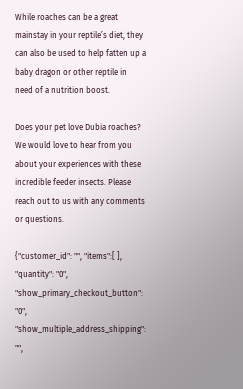While roaches can be a great mainstay in your reptile’s diet, they can also be used to help fatten up a baby dragon or other reptile in need of a nutrition boost.

Does your pet love Dubia roaches? We would love to hear from you about your experiences with these incredible feeder insects. Please reach out to us with any comments or questions.

{"customer_id": "", "items":[ ], "quantity": "0", "show_primary_checkout_button": "0", "show_multiple_address_shipping": "",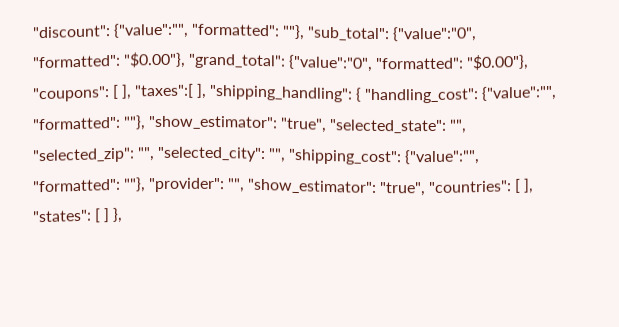"discount": {"value":"", "formatted": ""}, "sub_total": {"value":"0", "formatted": "$0.00"}, "grand_total": {"value":"0", "formatted": "$0.00"}, "coupons": [ ], "taxes":[ ], "shipping_handling": { "handling_cost": {"value":"", "formatted": ""}, "show_estimator": "true", "selected_state": "", "selected_zip": "", "selected_city": "", "shipping_cost": {"value":"", "formatted": ""}, "provider": "", "show_estimator": "true", "countries": [ ], "states": [ ] },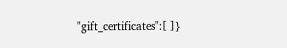"gift_certificates":[ ]}